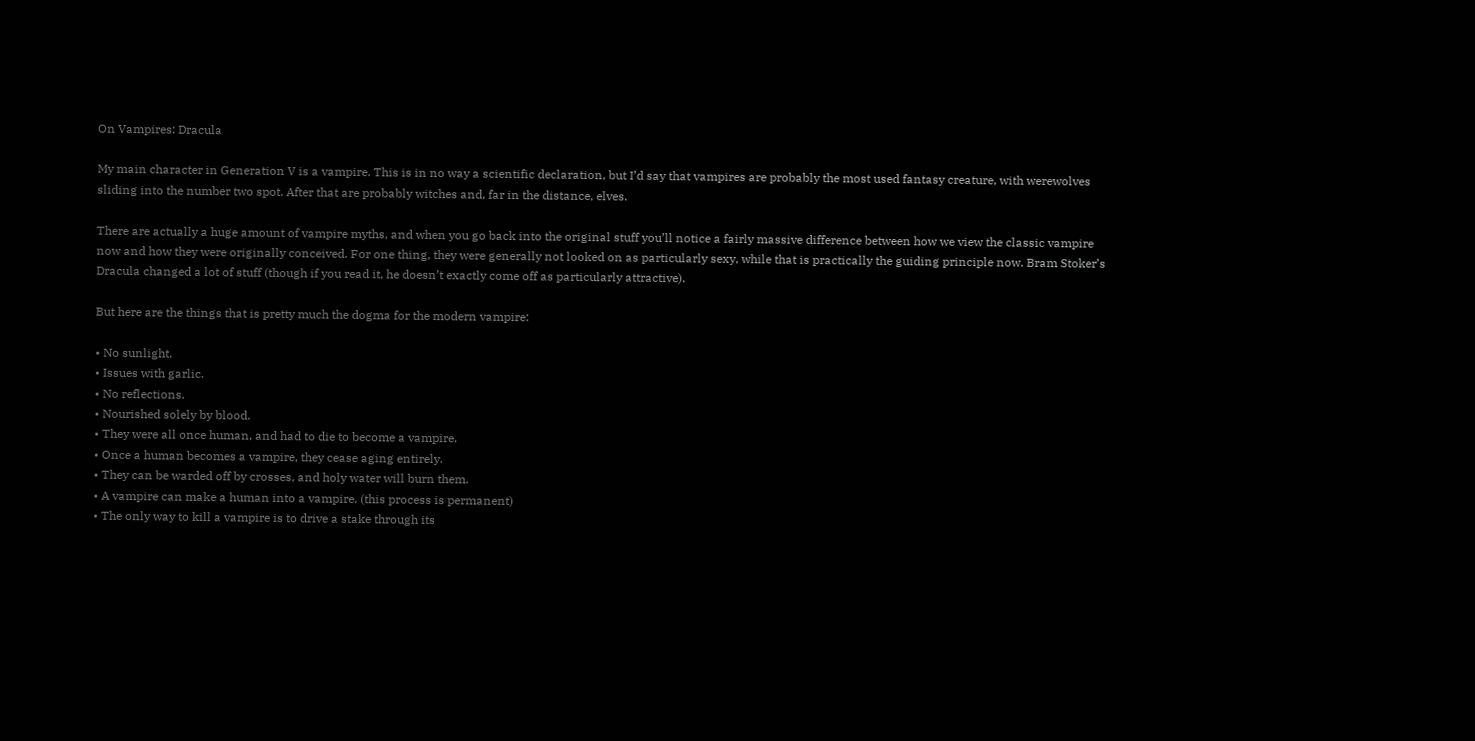On Vampires: Dracula

My main character in Generation V is a vampire. This is in no way a scientific declaration, but I’d say that vampires are probably the most used fantasy creature, with werewolves sliding into the number two spot. After that are probably witches and, far in the distance, elves.

There are actually a huge amount of vampire myths, and when you go back into the original stuff you’ll notice a fairly massive difference between how we view the classic vampire now and how they were originally conceived. For one thing, they were generally not looked on as particularly sexy, while that is practically the guiding principle now. Bram Stoker’s Dracula changed a lot of stuff (though if you read it, he doesn’t exactly come off as particularly attractive).

But here are the things that is pretty much the dogma for the modern vampire:

• No sunlight.
• Issues with garlic.
• No reflections.
• Nourished solely by blood.
• They were all once human, and had to die to become a vampire.
• Once a human becomes a vampire, they cease aging entirely.
• They can be warded off by crosses, and holy water will burn them.
• A vampire can make a human into a vampire. (this process is permanent)
• The only way to kill a vampire is to drive a stake through its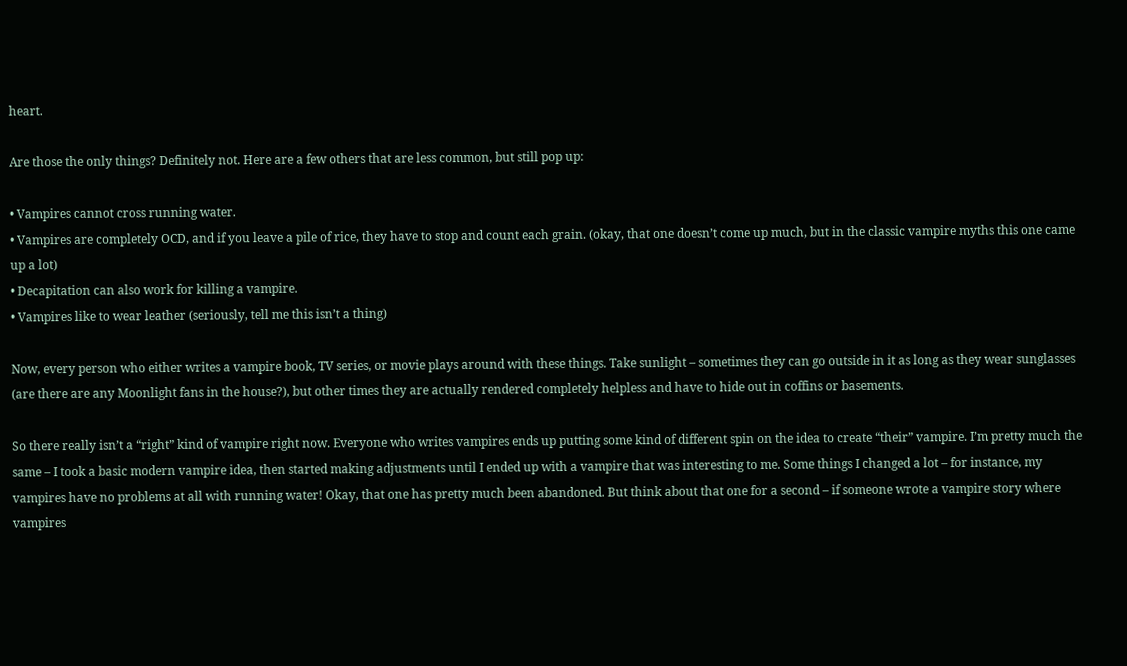heart.

Are those the only things? Definitely not. Here are a few others that are less common, but still pop up:

• Vampires cannot cross running water.
• Vampires are completely OCD, and if you leave a pile of rice, they have to stop and count each grain. (okay, that one doesn’t come up much, but in the classic vampire myths this one came up a lot)
• Decapitation can also work for killing a vampire.
• Vampires like to wear leather (seriously, tell me this isn’t a thing)

Now, every person who either writes a vampire book, TV series, or movie plays around with these things. Take sunlight – sometimes they can go outside in it as long as they wear sunglasses (are there are any Moonlight fans in the house?), but other times they are actually rendered completely helpless and have to hide out in coffins or basements.

So there really isn’t a “right” kind of vampire right now. Everyone who writes vampires ends up putting some kind of different spin on the idea to create “their” vampire. I’m pretty much the same – I took a basic modern vampire idea, then started making adjustments until I ended up with a vampire that was interesting to me. Some things I changed a lot – for instance, my vampires have no problems at all with running water! Okay, that one has pretty much been abandoned. But think about that one for a second – if someone wrote a vampire story where vampires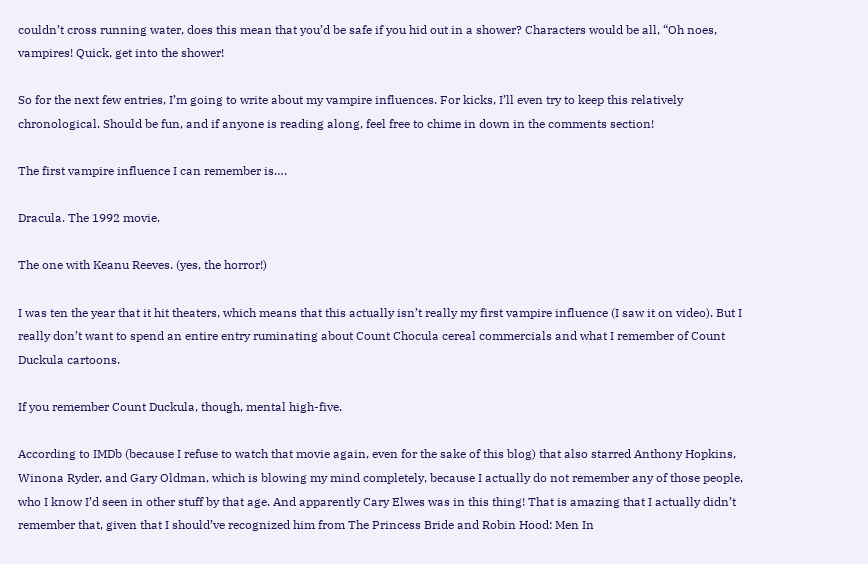couldn’t cross running water, does this mean that you’d be safe if you hid out in a shower? Characters would be all, “Oh noes, vampires! Quick, get into the shower!

So for the next few entries, I’m going to write about my vampire influences. For kicks, I’ll even try to keep this relatively chronological. Should be fun, and if anyone is reading along, feel free to chime in down in the comments section!

The first vampire influence I can remember is….

Dracula. The 1992 movie.

The one with Keanu Reeves. (yes, the horror!)

I was ten the year that it hit theaters, which means that this actually isn’t really my first vampire influence (I saw it on video). But I really don’t want to spend an entire entry ruminating about Count Chocula cereal commercials and what I remember of Count Duckula cartoons.

If you remember Count Duckula, though, mental high-five.

According to IMDb (because I refuse to watch that movie again, even for the sake of this blog) that also starred Anthony Hopkins, Winona Ryder, and Gary Oldman, which is blowing my mind completely, because I actually do not remember any of those people, who I know I’d seen in other stuff by that age. And apparently Cary Elwes was in this thing! That is amazing that I actually didn’t remember that, given that I should’ve recognized him from The Princess Bride and Robin Hood: Men In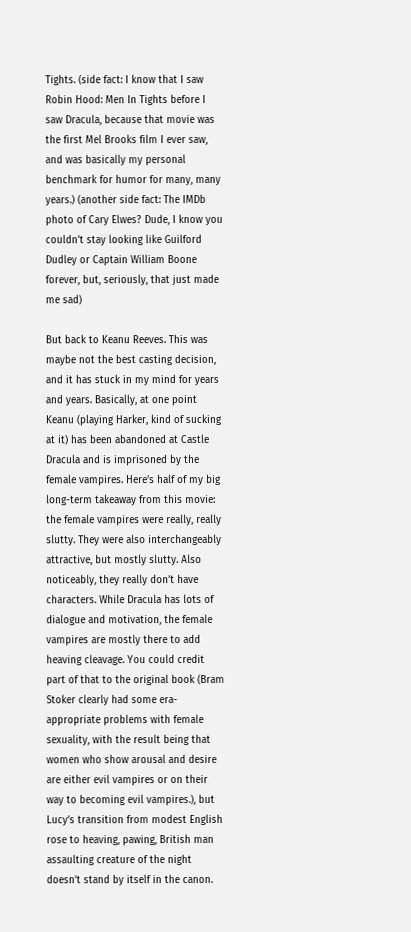Tights. (side fact: I know that I saw Robin Hood: Men In Tights before I saw Dracula, because that movie was the first Mel Brooks film I ever saw, and was basically my personal benchmark for humor for many, many years.) (another side fact: The IMDb photo of Cary Elwes? Dude, I know you couldn’t stay looking like Guilford Dudley or Captain William Boone forever, but, seriously, that just made me sad)

But back to Keanu Reeves. This was maybe not the best casting decision, and it has stuck in my mind for years and years. Basically, at one point Keanu (playing Harker, kind of sucking at it) has been abandoned at Castle Dracula and is imprisoned by the female vampires. Here’s half of my big long-term takeaway from this movie: the female vampires were really, really slutty. They were also interchangeably attractive, but mostly slutty. Also noticeably, they really don’t have characters. While Dracula has lots of dialogue and motivation, the female vampires are mostly there to add heaving cleavage. You could credit part of that to the original book (Bram Stoker clearly had some era-appropriate problems with female sexuality, with the result being that women who show arousal and desire are either evil vampires or on their way to becoming evil vampires.), but Lucy’s transition from modest English rose to heaving, pawing, British man assaulting creature of the night doesn’t stand by itself in the canon.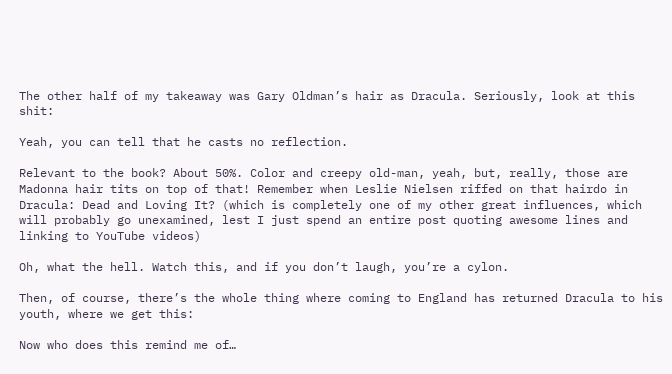The other half of my takeaway was Gary Oldman’s hair as Dracula. Seriously, look at this shit:

Yeah, you can tell that he casts no reflection.

Relevant to the book? About 50%. Color and creepy old-man, yeah, but, really, those are Madonna hair tits on top of that! Remember when Leslie Nielsen riffed on that hairdo in Dracula: Dead and Loving It? (which is completely one of my other great influences, which will probably go unexamined, lest I just spend an entire post quoting awesome lines and linking to YouTube videos)

Oh, what the hell. Watch this, and if you don’t laugh, you’re a cylon.

Then, of course, there’s the whole thing where coming to England has returned Dracula to his youth, where we get this:

Now who does this remind me of…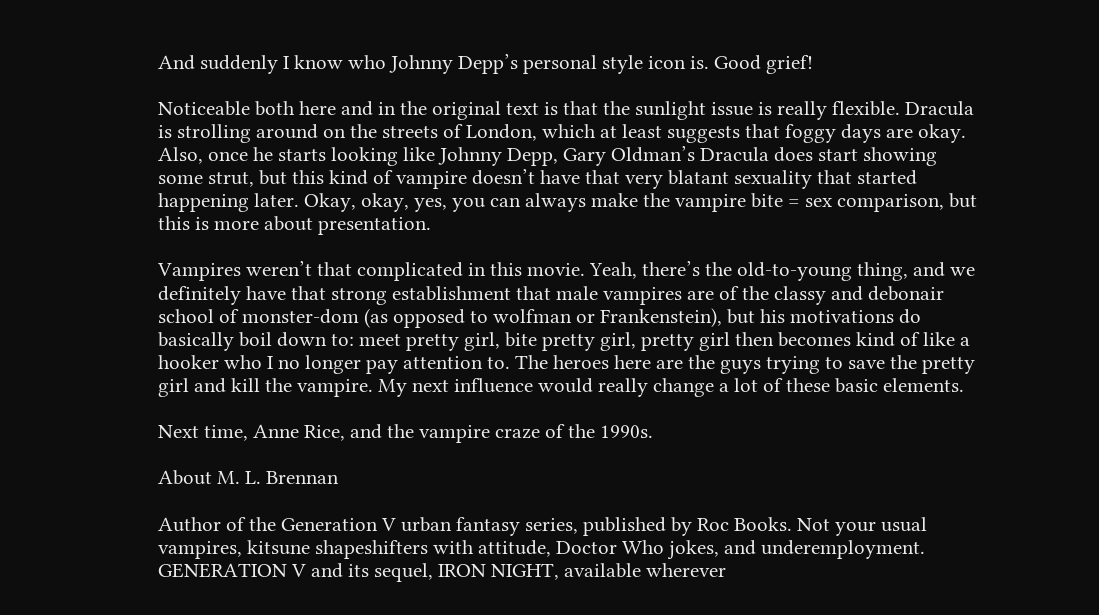And suddenly I know who Johnny Depp’s personal style icon is. Good grief!

Noticeable both here and in the original text is that the sunlight issue is really flexible. Dracula is strolling around on the streets of London, which at least suggests that foggy days are okay. Also, once he starts looking like Johnny Depp, Gary Oldman’s Dracula does start showing some strut, but this kind of vampire doesn’t have that very blatant sexuality that started happening later. Okay, okay, yes, you can always make the vampire bite = sex comparison, but this is more about presentation.

Vampires weren’t that complicated in this movie. Yeah, there’s the old-to-young thing, and we definitely have that strong establishment that male vampires are of the classy and debonair school of monster-dom (as opposed to wolfman or Frankenstein), but his motivations do basically boil down to: meet pretty girl, bite pretty girl, pretty girl then becomes kind of like a hooker who I no longer pay attention to. The heroes here are the guys trying to save the pretty girl and kill the vampire. My next influence would really change a lot of these basic elements.

Next time, Anne Rice, and the vampire craze of the 1990s.

About M. L. Brennan

Author of the Generation V urban fantasy series, published by Roc Books. Not your usual vampires, kitsune shapeshifters with attitude, Doctor Who jokes, and underemployment. GENERATION V and its sequel, IRON NIGHT, available wherever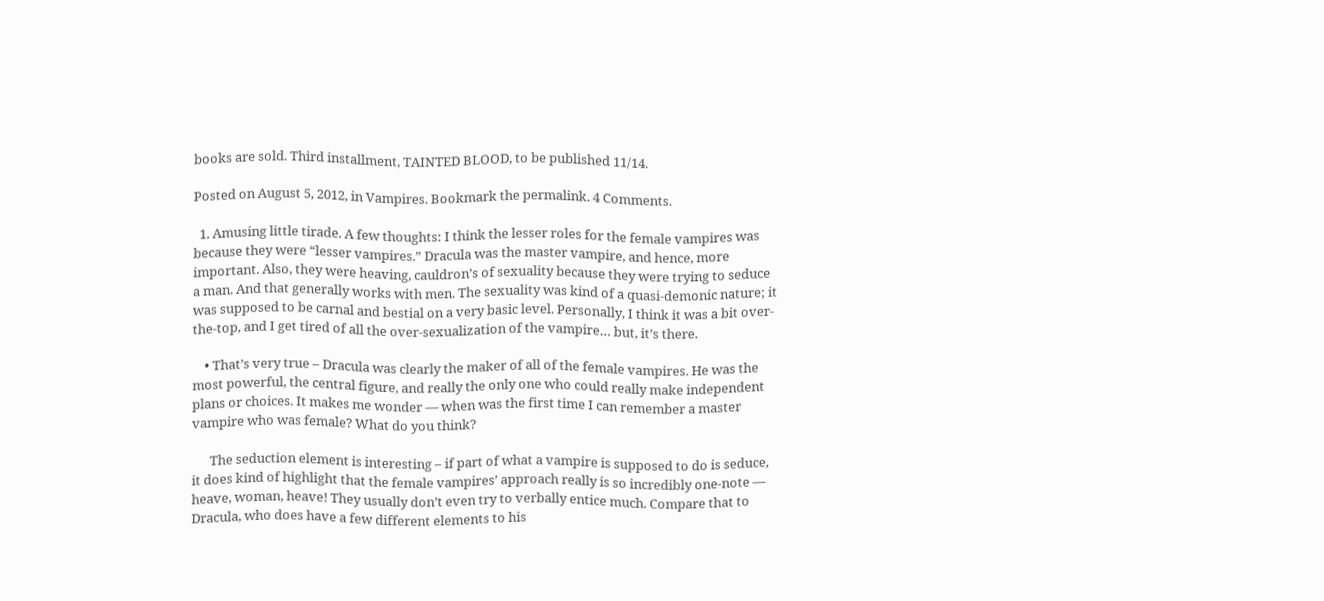books are sold. Third installment, TAINTED BLOOD, to be published 11/14.

Posted on August 5, 2012, in Vampires. Bookmark the permalink. 4 Comments.

  1. Amusing little tirade. A few thoughts: I think the lesser roles for the female vampires was because they were “lesser vampires.” Dracula was the master vampire, and hence, more important. Also, they were heaving, cauldron’s of sexuality because they were trying to seduce a man. And that generally works with men. The sexuality was kind of a quasi-demonic nature; it was supposed to be carnal and bestial on a very basic level. Personally, I think it was a bit over-the-top, and I get tired of all the over-sexualization of the vampire… but, it’s there.

    • That’s very true – Dracula was clearly the maker of all of the female vampires. He was the most powerful, the central figure, and really the only one who could really make independent plans or choices. It makes me wonder — when was the first time I can remember a master vampire who was female? What do you think?

      The seduction element is interesting – if part of what a vampire is supposed to do is seduce, it does kind of highlight that the female vampires’ approach really is so incredibly one-note — heave, woman, heave! They usually don’t even try to verbally entice much. Compare that to Dracula, who does have a few different elements to his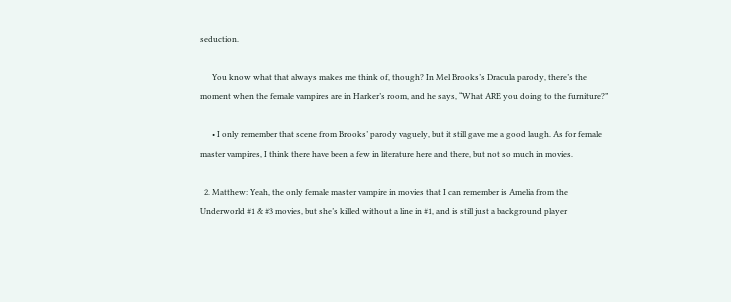seduction.

      You know what that always makes me think of, though? In Mel Brooks’s Dracula parody, there’s the moment when the female vampires are in Harker’s room, and he says, “What ARE you doing to the furniture?”

      • I only remember that scene from Brooks’ parody vaguely, but it still gave me a good laugh. As for female master vampires, I think there have been a few in literature here and there, but not so much in movies.

  2. Matthew: Yeah, the only female master vampire in movies that I can remember is Amelia from the Underworld #1 & #3 movies, but she’s killed without a line in #1, and is still just a background player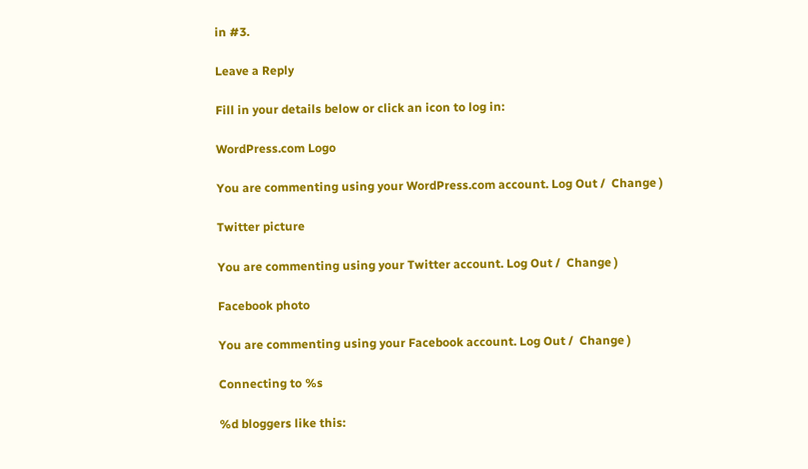in #3.

Leave a Reply

Fill in your details below or click an icon to log in:

WordPress.com Logo

You are commenting using your WordPress.com account. Log Out /  Change )

Twitter picture

You are commenting using your Twitter account. Log Out /  Change )

Facebook photo

You are commenting using your Facebook account. Log Out /  Change )

Connecting to %s

%d bloggers like this: